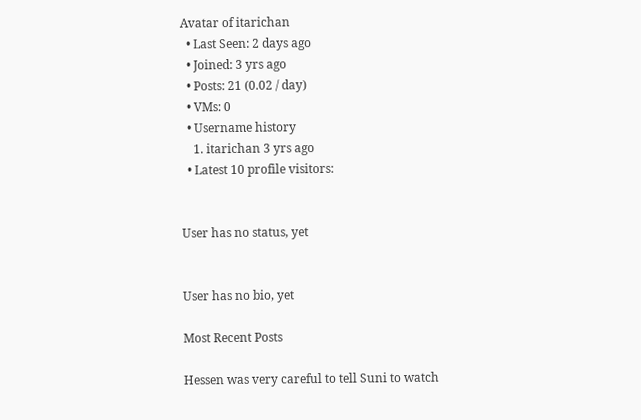Avatar of itarichan
  • Last Seen: 2 days ago
  • Joined: 3 yrs ago
  • Posts: 21 (0.02 / day)
  • VMs: 0
  • Username history
    1. itarichan 3 yrs ago
  • Latest 10 profile visitors:


User has no status, yet


User has no bio, yet

Most Recent Posts

Hessen was very careful to tell Suni to watch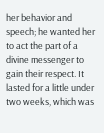her behavior and speech; he wanted her to act the part of a divine messenger to gain their respect. It lasted for a little under two weeks, which was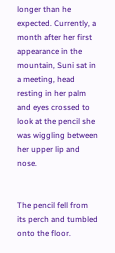longer than he expected. Currently, a month after her first appearance in the mountain, Suni sat in a meeting, head resting in her palm and eyes crossed to look at the pencil she was wiggling between her upper lip and nose.


The pencil fell from its perch and tumbled onto the floor.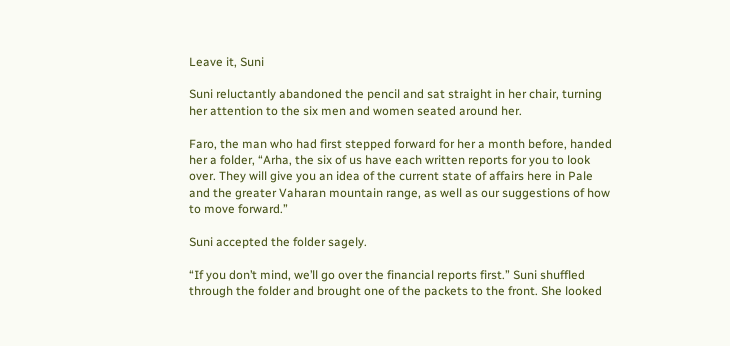Leave it, Suni

Suni reluctantly abandoned the pencil and sat straight in her chair, turning her attention to the six men and women seated around her.

Faro, the man who had first stepped forward for her a month before, handed her a folder, “Arha, the six of us have each written reports for you to look over. They will give you an idea of the current state of affairs here in Pale and the greater Vaharan mountain range, as well as our suggestions of how to move forward.”

Suni accepted the folder sagely.

“If you don’t mind, we’ll go over the financial reports first.” Suni shuffled through the folder and brought one of the packets to the front. She looked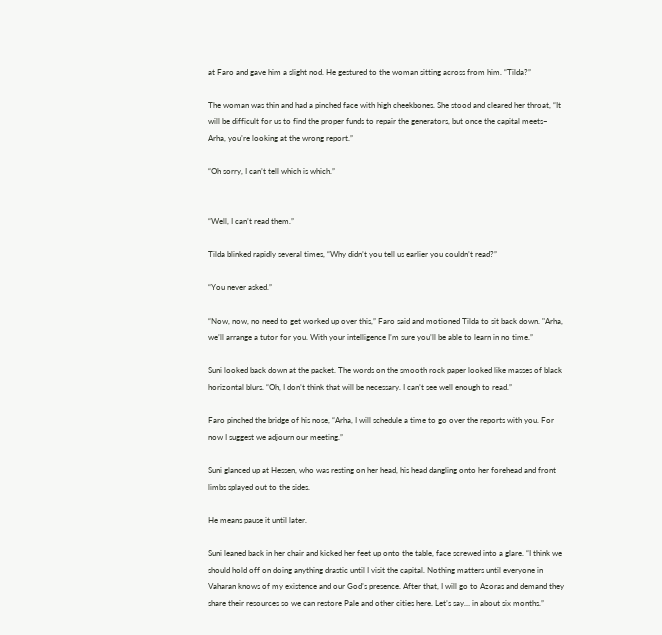at Faro and gave him a slight nod. He gestured to the woman sitting across from him. “Tilda?”

The woman was thin and had a pinched face with high cheekbones. She stood and cleared her throat, “It will be difficult for us to find the proper funds to repair the generators, but once the capital meets– Arha, you’re looking at the wrong report.”

“Oh sorry, I can’t tell which is which.”


“Well, I can’t read them.”

Tilda blinked rapidly several times, “Why didn’t you tell us earlier you couldn’t read?”

“You never asked.”

“Now, now, no need to get worked up over this,” Faro said and motioned Tilda to sit back down. "Arha, we’ll arrange a tutor for you. With your intelligence I’m sure you’ll be able to learn in no time.”

Suni looked back down at the packet. The words on the smooth rock paper looked like masses of black horizontal blurs. “Oh, I don’t think that will be necessary. I can’t see well enough to read.”

Faro pinched the bridge of his nose, “Arha, I will schedule a time to go over the reports with you. For now I suggest we adjourn our meeting.”

Suni glanced up at Hessen, who was resting on her head, his head dangling onto her forehead and front limbs splayed out to the sides.

He means pause it until later.

Suni leaned back in her chair and kicked her feet up onto the table, face screwed into a glare. “I think we should hold off on doing anything drastic until I visit the capital. Nothing matters until everyone in Vaharan knows of my existence and our God’s presence. After that, I will go to Azoras and demand they share their resources so we can restore Pale and other cities here. Let’s say… in about six months.”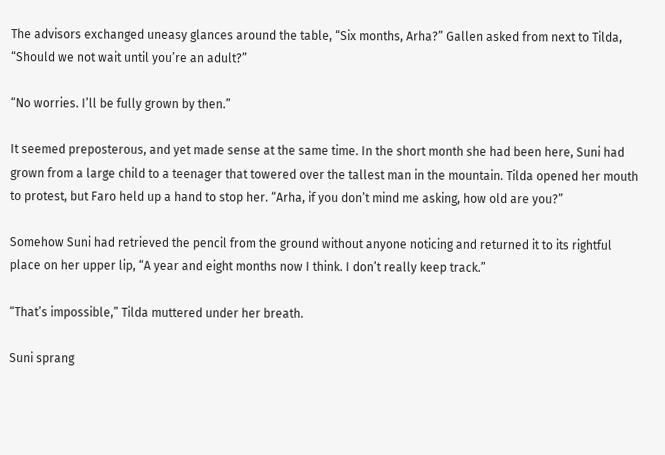The advisors exchanged uneasy glances around the table, “Six months, Arha?” Gallen asked from next to Tilda, “Should we not wait until you’re an adult?”

“No worries. I’ll be fully grown by then.”

It seemed preposterous, and yet made sense at the same time. In the short month she had been here, Suni had grown from a large child to a teenager that towered over the tallest man in the mountain. Tilda opened her mouth to protest, but Faro held up a hand to stop her. “Arha, if you don’t mind me asking, how old are you?”

Somehow Suni had retrieved the pencil from the ground without anyone noticing and returned it to its rightful place on her upper lip, “A year and eight months now I think. I don’t really keep track.”

“That’s impossible,” Tilda muttered under her breath.

Suni sprang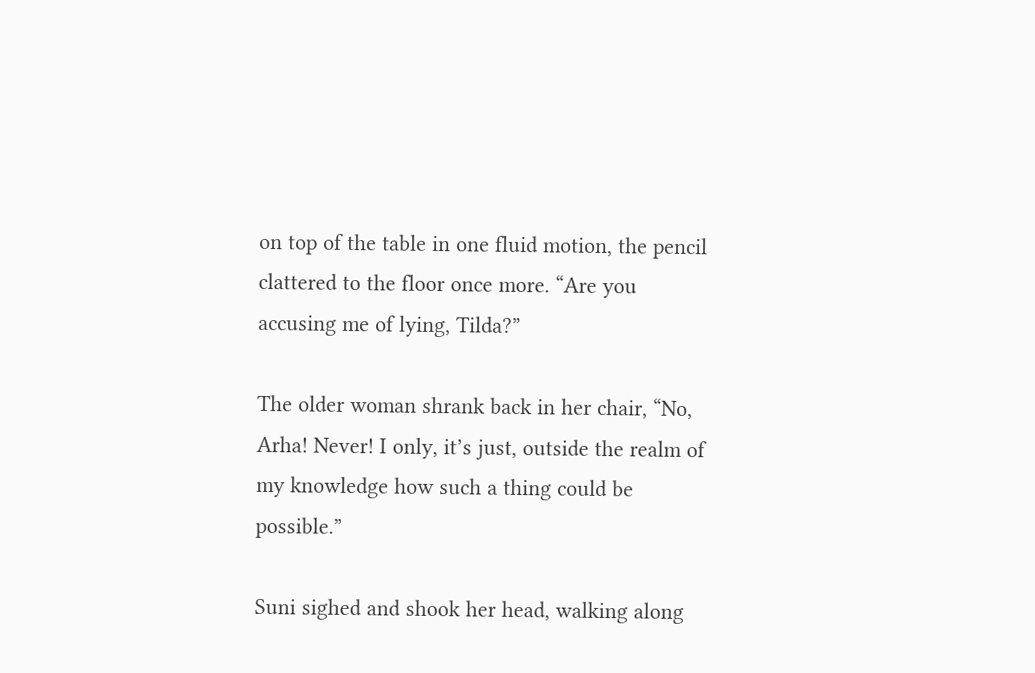on top of the table in one fluid motion, the pencil clattered to the floor once more. “Are you accusing me of lying, Tilda?”

The older woman shrank back in her chair, “No, Arha! Never! I only, it’s just, outside the realm of my knowledge how such a thing could be possible.”

Suni sighed and shook her head, walking along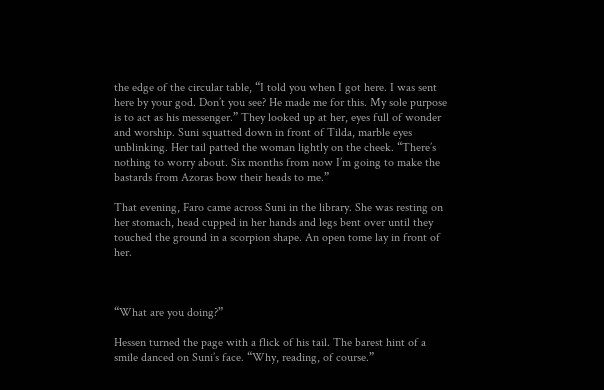the edge of the circular table, “I told you when I got here. I was sent here by your god. Don’t you see? He made me for this. My sole purpose is to act as his messenger.” They looked up at her, eyes full of wonder and worship. Suni squatted down in front of Tilda, marble eyes unblinking. Her tail patted the woman lightly on the cheek. “There’s nothing to worry about. Six months from now I’m going to make the bastards from Azoras bow their heads to me.”

That evening, Faro came across Suni in the library. She was resting on her stomach, head cupped in her hands and legs bent over until they touched the ground in a scorpion shape. An open tome lay in front of her.



“What are you doing?”

Hessen turned the page with a flick of his tail. The barest hint of a smile danced on Suni’s face. “Why, reading, of course.”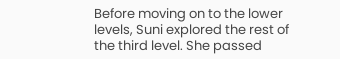Before moving on to the lower levels, Suni explored the rest of the third level. She passed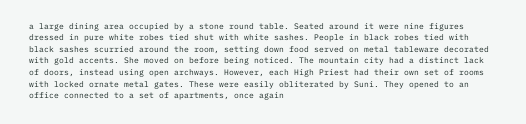a large dining area occupied by a stone round table. Seated around it were nine figures dressed in pure white robes tied shut with white sashes. People in black robes tied with black sashes scurried around the room, setting down food served on metal tableware decorated with gold accents. She moved on before being noticed. The mountain city had a distinct lack of doors, instead using open archways. However, each High Priest had their own set of rooms with locked ornate metal gates. These were easily obliterated by Suni. They opened to an office connected to a set of apartments, once again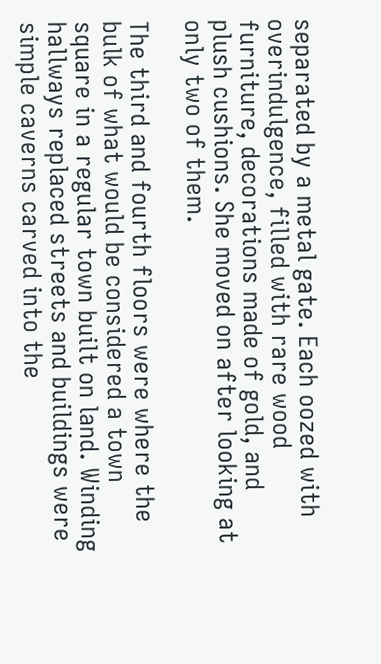separated by a metal gate. Each oozed with overindulgence, filled with rare wood furniture, decorations made of gold, and plush cushions. She moved on after looking at only two of them.

The third and fourth floors were where the bulk of what would be considered a town square in a regular town built on land. Winding hallways replaced streets and buildings were simple caverns carved into the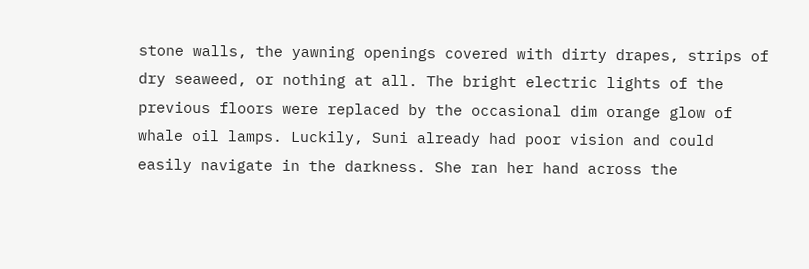stone walls, the yawning openings covered with dirty drapes, strips of dry seaweed, or nothing at all. The bright electric lights of the previous floors were replaced by the occasional dim orange glow of whale oil lamps. Luckily, Suni already had poor vision and could easily navigate in the darkness. She ran her hand across the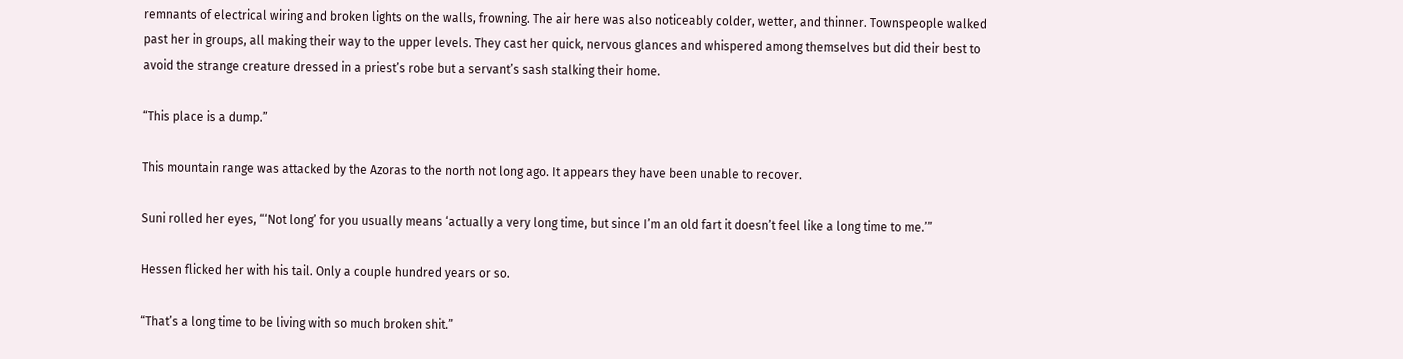remnants of electrical wiring and broken lights on the walls, frowning. The air here was also noticeably colder, wetter, and thinner. Townspeople walked past her in groups, all making their way to the upper levels. They cast her quick, nervous glances and whispered among themselves but did their best to avoid the strange creature dressed in a priest’s robe but a servant’s sash stalking their home.

“This place is a dump.”

This mountain range was attacked by the Azoras to the north not long ago. It appears they have been unable to recover.

Suni rolled her eyes, “‘Not long’ for you usually means ‘actually a very long time, but since I’m an old fart it doesn’t feel like a long time to me.’”

Hessen flicked her with his tail. Only a couple hundred years or so.

“That’s a long time to be living with so much broken shit.”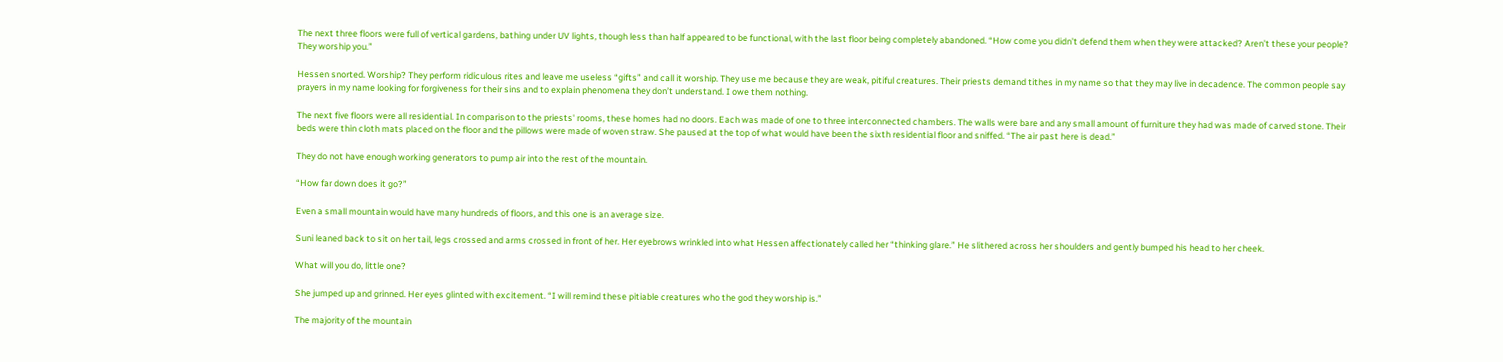The next three floors were full of vertical gardens, bathing under UV lights, though less than half appeared to be functional, with the last floor being completely abandoned. “How come you didn’t defend them when they were attacked? Aren’t these your people? They worship you.”

Hessen snorted. Worship? They perform ridiculous rites and leave me useless “gifts” and call it worship. They use me because they are weak, pitiful creatures. Their priests demand tithes in my name so that they may live in decadence. The common people say prayers in my name looking for forgiveness for their sins and to explain phenomena they don’t understand. I owe them nothing.

The next five floors were all residential. In comparison to the priests' rooms, these homes had no doors. Each was made of one to three interconnected chambers. The walls were bare and any small amount of furniture they had was made of carved stone. Their beds were thin cloth mats placed on the floor and the pillows were made of woven straw. She paused at the top of what would have been the sixth residential floor and sniffed. “The air past here is dead.”

They do not have enough working generators to pump air into the rest of the mountain.

“How far down does it go?”

Even a small mountain would have many hundreds of floors, and this one is an average size.

Suni leaned back to sit on her tail, legs crossed and arms crossed in front of her. Her eyebrows wrinkled into what Hessen affectionately called her “thinking glare.” He slithered across her shoulders and gently bumped his head to her cheek.

What will you do, little one?

She jumped up and grinned. Her eyes glinted with excitement. “I will remind these pitiable creatures who the god they worship is.”

The majority of the mountain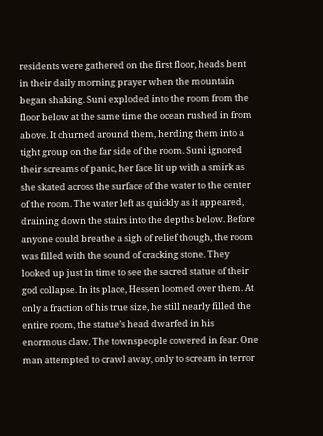residents were gathered on the first floor, heads bent in their daily morning prayer when the mountain began shaking. Suni exploded into the room from the floor below at the same time the ocean rushed in from above. It churned around them, herding them into a tight group on the far side of the room. Suni ignored their screams of panic, her face lit up with a smirk as she skated across the surface of the water to the center of the room. The water left as quickly as it appeared, draining down the stairs into the depths below. Before anyone could breathe a sigh of relief though, the room was filled with the sound of cracking stone. They looked up just in time to see the sacred statue of their god collapse. In its place, Hessen loomed over them. At only a fraction of his true size, he still nearly filled the entire room, the statue’s head dwarfed in his enormous claw. The townspeople cowered in fear. One man attempted to crawl away, only to scream in terror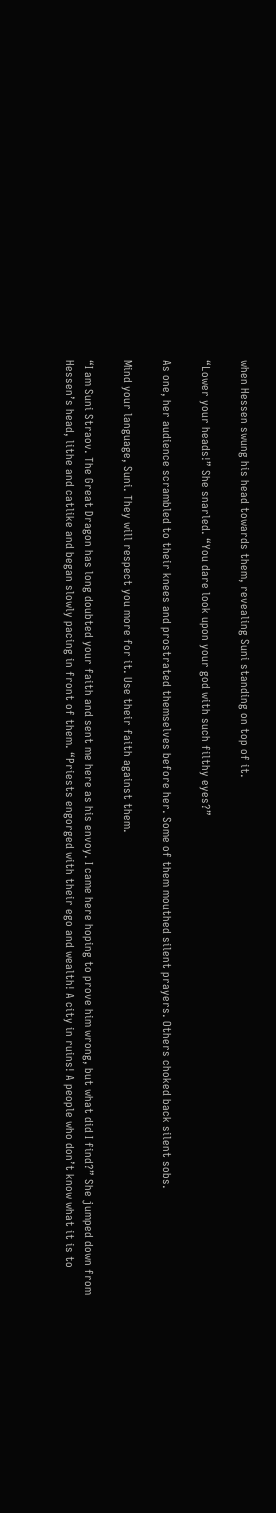when Hessen swung his head towards them, revealing Suni standing on top of it.

“Lower your heads!” She snarled. “You dare look upon your god with such filthy eyes?”

As one, her audience scrambled to their knees and prostrated themselves before her. Some of them mouthed silent prayers. Others choked back silent sobs.

Mind your language, Suni. They will respect you more for it. Use their faith against them.

“I am Suni Straov. The Great Dragon has long doubted your faith and sent me here as his envoy. I came here hoping to prove him wrong, but what did I find?” She jumped down from Hessen’s head, lithe and catlike and began slowly pacing in front of them. “Priests engorged with their ego and wealth! A city in ruins! A people who don’t know what it is to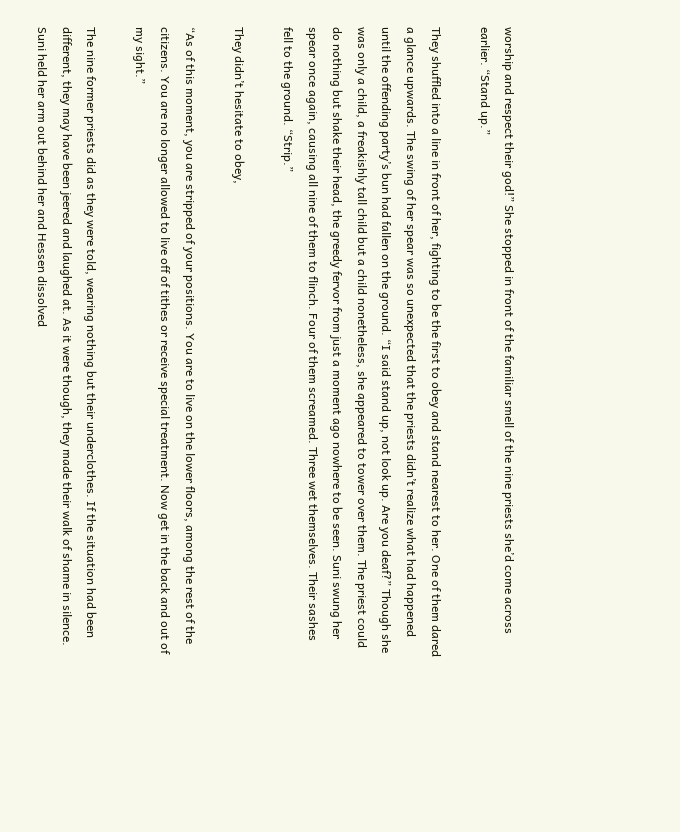worship and respect their god!” She stopped in front of the familiar smell of the nine priests she’d come across earlier. “Stand up.”

They shuffled into a line in front of her, fighting to be the first to obey and stand nearest to her. One of them dared a glance upwards. The swing of her spear was so unexpected that the priests didn’t realize what had happened until the offending party’s bun had fallen on the ground. “I said stand up, not look up. Are you deaf?” Though she was only a child, a freakishly tall child but a child nonetheless, she appeared to tower over them. The priest could do nothing but shake their head, the greedy fervor from just a moment ago nowhere to be seen. Suni swung her spear once again, causing all nine of them to flinch. Four of them screamed. Three wet themselves. Their sashes fell to the ground. “Strip.”

They didn’t hesitate to obey,

“As of this moment, you are stripped of your positions. You are to live on the lower floors, among the rest of the citizens. You are no longer allowed to live off of tithes or receive special treatment. Now get in the back and out of my sight.”

The nine former priests did as they were told, wearing nothing but their underclothes. If the situation had been different, they may have been jeered and laughed at. As it were though, they made their walk of shame in silence. Suni held her arm out behind her and Hessen dissolved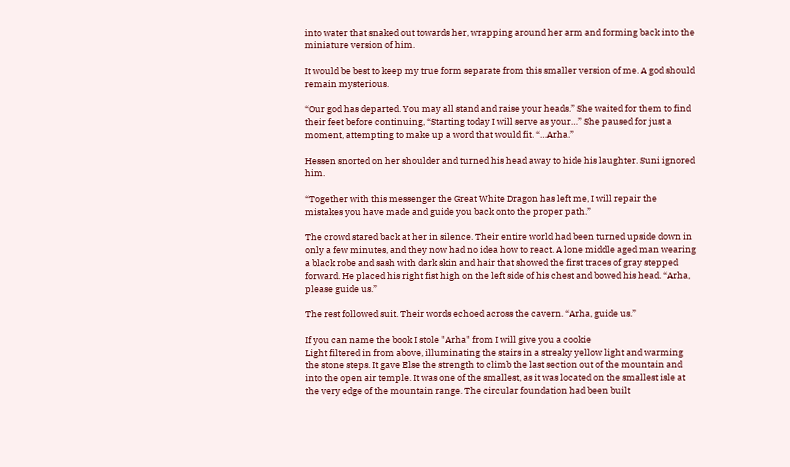into water that snaked out towards her, wrapping around her arm and forming back into the miniature version of him.

It would be best to keep my true form separate from this smaller version of me. A god should remain mysterious.

“Our god has departed. You may all stand and raise your heads.” She waited for them to find their feet before continuing, “Starting today I will serve as your…” She paused for just a moment, attempting to make up a word that would fit. “…Arha.”

Hessen snorted on her shoulder and turned his head away to hide his laughter. Suni ignored him.

“Together with this messenger the Great White Dragon has left me, I will repair the mistakes you have made and guide you back onto the proper path.”

The crowd stared back at her in silence. Their entire world had been turned upside down in only a few minutes, and they now had no idea how to react. A lone middle aged man wearing a black robe and sash with dark skin and hair that showed the first traces of gray stepped forward. He placed his right fist high on the left side of his chest and bowed his head. “Arha, please guide us.”

The rest followed suit. Their words echoed across the cavern. “Arha, guide us.”

If you can name the book I stole "Arha" from I will give you a cookie
Light filtered in from above, illuminating the stairs in a streaky yellow light and warming the stone steps. It gave Else the strength to climb the last section out of the mountain and into the open air temple. It was one of the smallest, as it was located on the smallest isle at the very edge of the mountain range. The circular foundation had been built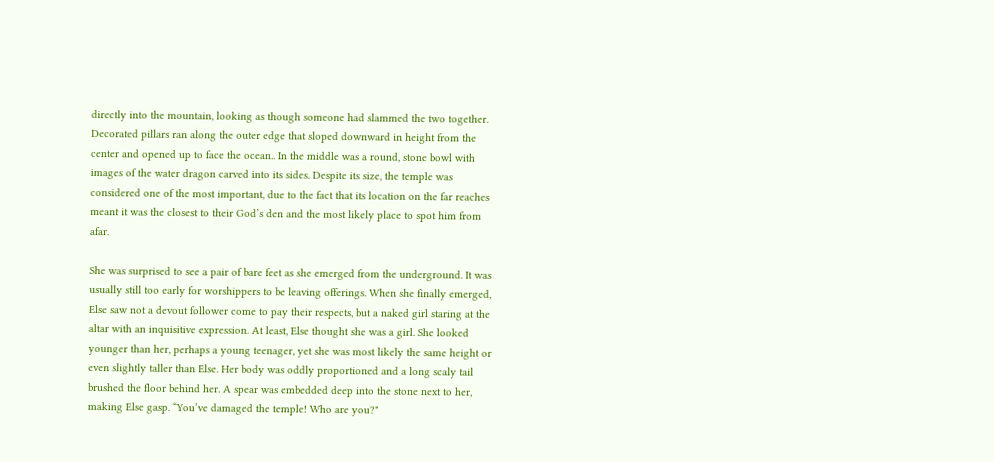directly into the mountain, looking as though someone had slammed the two together. Decorated pillars ran along the outer edge that sloped downward in height from the center and opened up to face the ocean.. In the middle was a round, stone bowl with images of the water dragon carved into its sides. Despite its size, the temple was considered one of the most important, due to the fact that its location on the far reaches meant it was the closest to their God’s den and the most likely place to spot him from afar.

She was surprised to see a pair of bare feet as she emerged from the underground. It was usually still too early for worshippers to be leaving offerings. When she finally emerged, Else saw not a devout follower come to pay their respects, but a naked girl staring at the altar with an inquisitive expression. At least, Else thought she was a girl. She looked younger than her, perhaps a young teenager, yet she was most likely the same height or even slightly taller than Else. Her body was oddly proportioned and a long scaly tail brushed the floor behind her. A spear was embedded deep into the stone next to her, making Else gasp. “You’ve damaged the temple! Who are you?"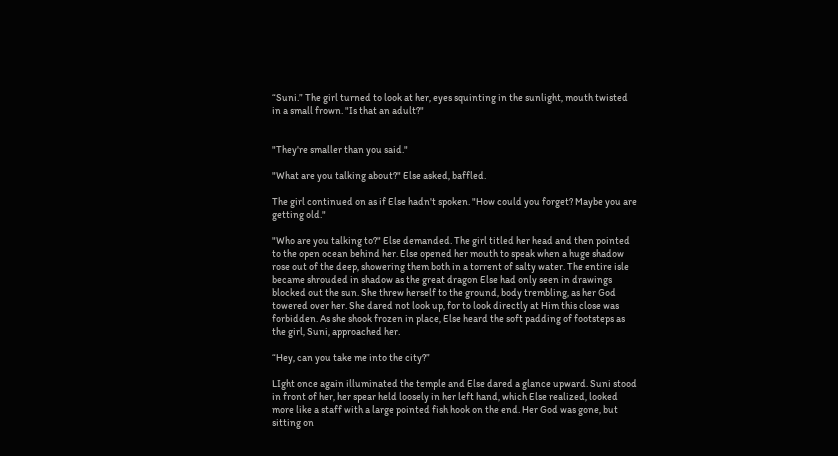“Suni.” The girl turned to look at her, eyes squinting in the sunlight, mouth twisted in a small frown. "Is that an adult?"


"They're smaller than you said."

"What are you talking about?" Else asked, baffled.

The girl continued on as if Else hadn't spoken. "How could you forget? Maybe you are getting old."

"Who are you talking to?" Else demanded. The girl titled her head and then pointed to the open ocean behind her. Else opened her mouth to speak when a huge shadow rose out of the deep, showering them both in a torrent of salty water. The entire isle became shrouded in shadow as the great dragon Else had only seen in drawings blocked out the sun. She threw herself to the ground, body trembling, as her God towered over her. She dared not look up, for to look directly at Him this close was forbidden. As she shook frozen in place, Else heard the soft padding of footsteps as the girl, Suni, approached her.

“Hey, can you take me into the city?”

LIght once again illuminated the temple and Else dared a glance upward. Suni stood in front of her, her spear held loosely in her left hand, which Else realized, looked more like a staff with a large pointed fish hook on the end. Her God was gone, but sitting on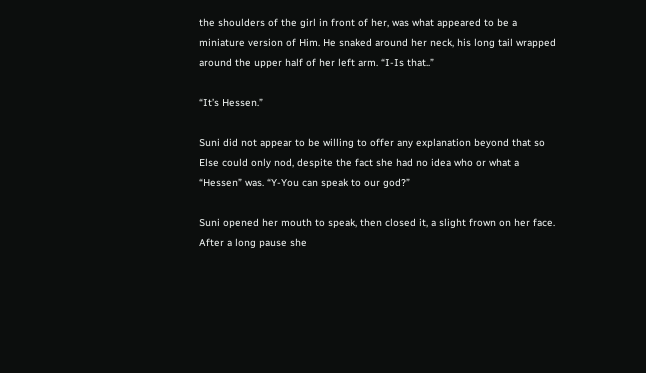the shoulders of the girl in front of her, was what appeared to be a miniature version of Him. He snaked around her neck, his long tail wrapped around the upper half of her left arm. “I-Is that..”

“It’s Hessen.”

Suni did not appear to be willing to offer any explanation beyond that so Else could only nod, despite the fact she had no idea who or what a “Hessen” was. “Y-You can speak to our god?”

Suni opened her mouth to speak, then closed it, a slight frown on her face. After a long pause she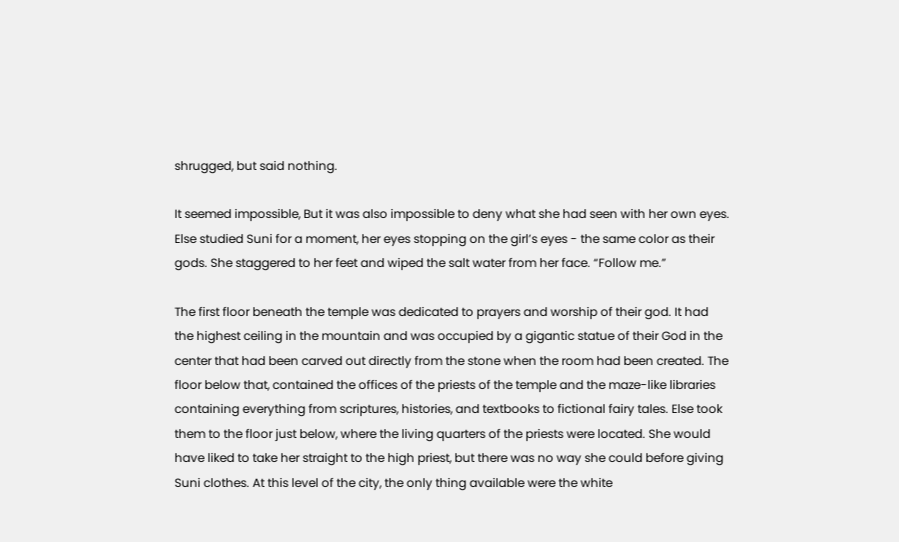shrugged, but said nothing.

It seemed impossible, But it was also impossible to deny what she had seen with her own eyes. Else studied Suni for a moment, her eyes stopping on the girl’s eyes - the same color as their gods. She staggered to her feet and wiped the salt water from her face. “Follow me.”

The first floor beneath the temple was dedicated to prayers and worship of their god. It had the highest ceiling in the mountain and was occupied by a gigantic statue of their God in the center that had been carved out directly from the stone when the room had been created. The floor below that, contained the offices of the priests of the temple and the maze-like libraries containing everything from scriptures, histories, and textbooks to fictional fairy tales. Else took them to the floor just below, where the living quarters of the priests were located. She would have liked to take her straight to the high priest, but there was no way she could before giving Suni clothes. At this level of the city, the only thing available were the white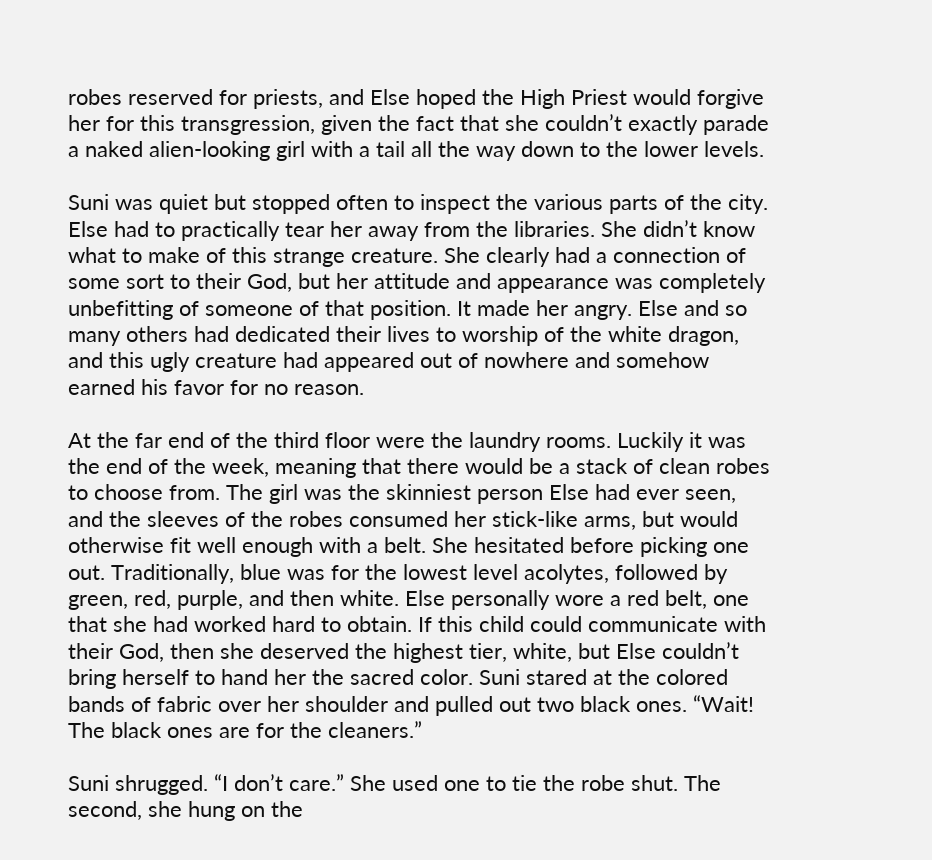robes reserved for priests, and Else hoped the High Priest would forgive her for this transgression, given the fact that she couldn’t exactly parade a naked alien-looking girl with a tail all the way down to the lower levels.

Suni was quiet but stopped often to inspect the various parts of the city. Else had to practically tear her away from the libraries. She didn’t know what to make of this strange creature. She clearly had a connection of some sort to their God, but her attitude and appearance was completely unbefitting of someone of that position. It made her angry. Else and so many others had dedicated their lives to worship of the white dragon, and this ugly creature had appeared out of nowhere and somehow earned his favor for no reason.

At the far end of the third floor were the laundry rooms. Luckily it was the end of the week, meaning that there would be a stack of clean robes to choose from. The girl was the skinniest person Else had ever seen, and the sleeves of the robes consumed her stick-like arms, but would otherwise fit well enough with a belt. She hesitated before picking one out. Traditionally, blue was for the lowest level acolytes, followed by green, red, purple, and then white. Else personally wore a red belt, one that she had worked hard to obtain. If this child could communicate with their God, then she deserved the highest tier, white, but Else couldn’t bring herself to hand her the sacred color. Suni stared at the colored bands of fabric over her shoulder and pulled out two black ones. “Wait! The black ones are for the cleaners.”

Suni shrugged. “I don’t care.” She used one to tie the robe shut. The second, she hung on the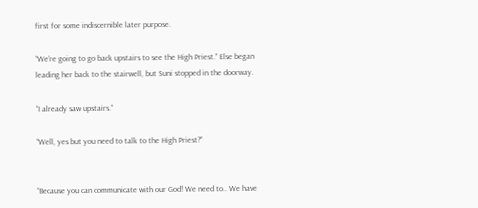first for some indiscernible later purpose.

“We’re going to go back upstairs to see the High Priest.” Else began leading her back to the stairwell, but Suni stopped in the doorway.

“I already saw upstairs.”

“Well, yes but you need to talk to the High Priest?”


“Because you can communicate with our God! We need to.. We have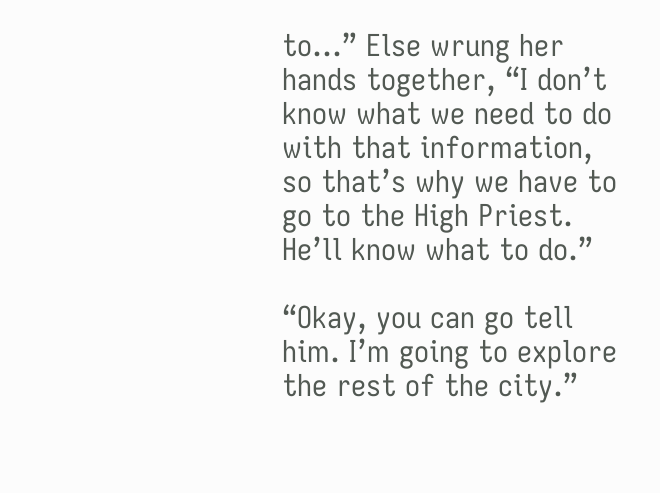to…” Else wrung her hands together, “I don’t know what we need to do with that information, so that’s why we have to go to the High Priest. He’ll know what to do.”

“Okay, you can go tell him. I’m going to explore the rest of the city.”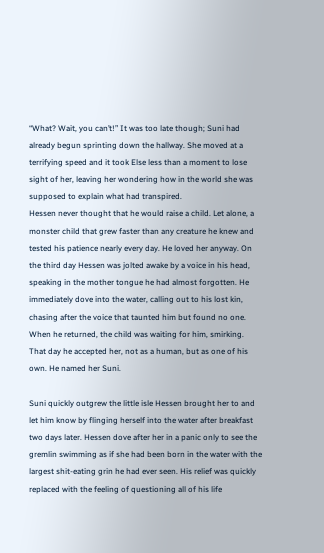“What? Wait, you can’t!” It was too late though; Suni had already begun sprinting down the hallway. She moved at a terrifying speed and it took Else less than a moment to lose sight of her, leaving her wondering how in the world she was supposed to explain what had transpired.
Hessen never thought that he would raise a child. Let alone, a monster child that grew faster than any creature he knew and tested his patience nearly every day. He loved her anyway. On the third day Hessen was jolted awake by a voice in his head, speaking in the mother tongue he had almost forgotten. He immediately dove into the water, calling out to his lost kin, chasing after the voice that taunted him but found no one. When he returned, the child was waiting for him, smirking. That day he accepted her, not as a human, but as one of his own. He named her Suni.

Suni quickly outgrew the little isle Hessen brought her to and let him know by flinging herself into the water after breakfast two days later. Hessen dove after her in a panic only to see the gremlin swimming as if she had been born in the water with the largest shit-eating grin he had ever seen. His relief was quickly replaced with the feeling of questioning all of his life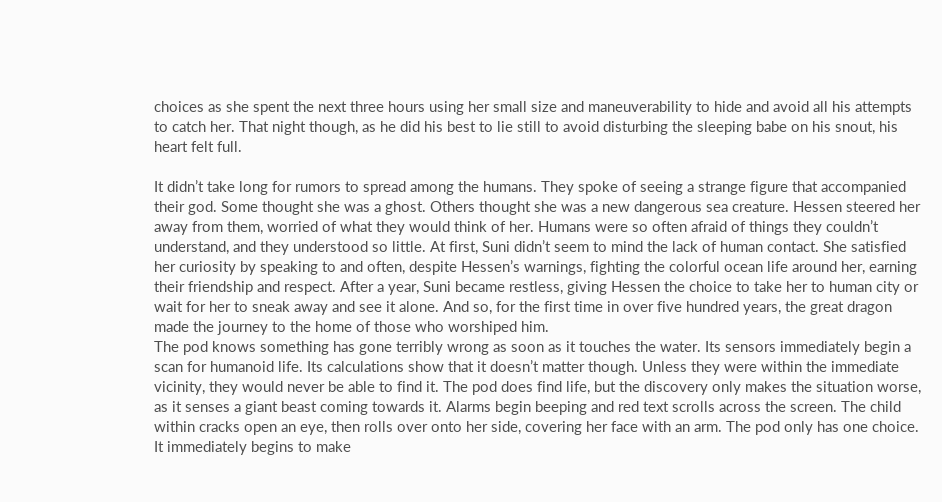choices as she spent the next three hours using her small size and maneuverability to hide and avoid all his attempts to catch her. That night though, as he did his best to lie still to avoid disturbing the sleeping babe on his snout, his heart felt full.

It didn’t take long for rumors to spread among the humans. They spoke of seeing a strange figure that accompanied their god. Some thought she was a ghost. Others thought she was a new dangerous sea creature. Hessen steered her away from them, worried of what they would think of her. Humans were so often afraid of things they couldn’t understand, and they understood so little. At first, Suni didn’t seem to mind the lack of human contact. She satisfied her curiosity by speaking to and often, despite Hessen’s warnings, fighting the colorful ocean life around her, earning their friendship and respect. After a year, Suni became restless, giving Hessen the choice to take her to human city or wait for her to sneak away and see it alone. And so, for the first time in over five hundred years, the great dragon made the journey to the home of those who worshiped him.
The pod knows something has gone terribly wrong as soon as it touches the water. Its sensors immediately begin a scan for humanoid life. Its calculations show that it doesn’t matter though. Unless they were within the immediate vicinity, they would never be able to find it. The pod does find life, but the discovery only makes the situation worse, as it senses a giant beast coming towards it. Alarms begin beeping and red text scrolls across the screen. The child within cracks open an eye, then rolls over onto her side, covering her face with an arm. The pod only has one choice. It immediately begins to make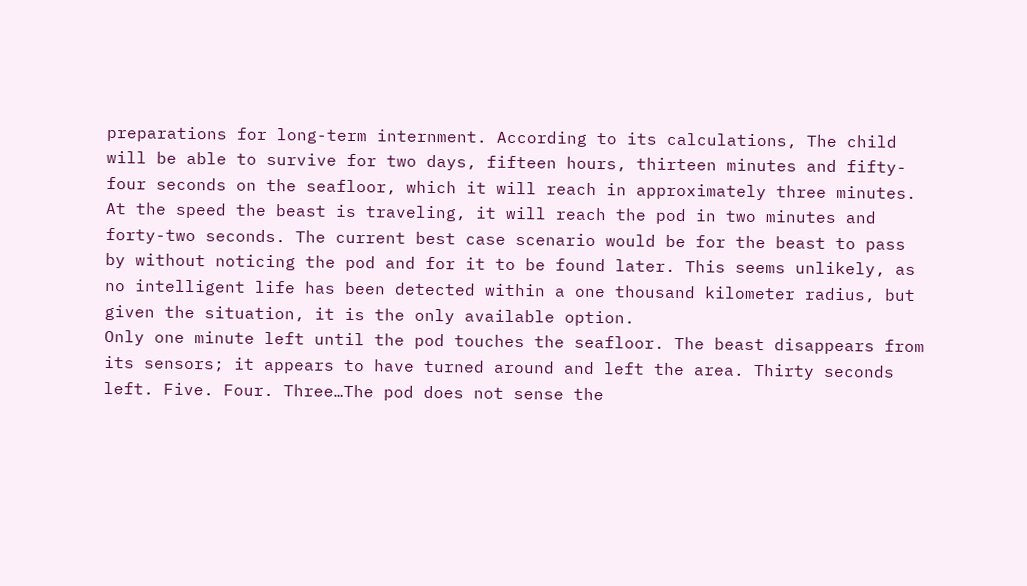preparations for long-term internment. According to its calculations, The child will be able to survive for two days, fifteen hours, thirteen minutes and fifty-four seconds on the seafloor, which it will reach in approximately three minutes. At the speed the beast is traveling, it will reach the pod in two minutes and forty-two seconds. The current best case scenario would be for the beast to pass by without noticing the pod and for it to be found later. This seems unlikely, as no intelligent life has been detected within a one thousand kilometer radius, but given the situation, it is the only available option.
Only one minute left until the pod touches the seafloor. The beast disappears from its sensors; it appears to have turned around and left the area. Thirty seconds left. Five. Four. Three…The pod does not sense the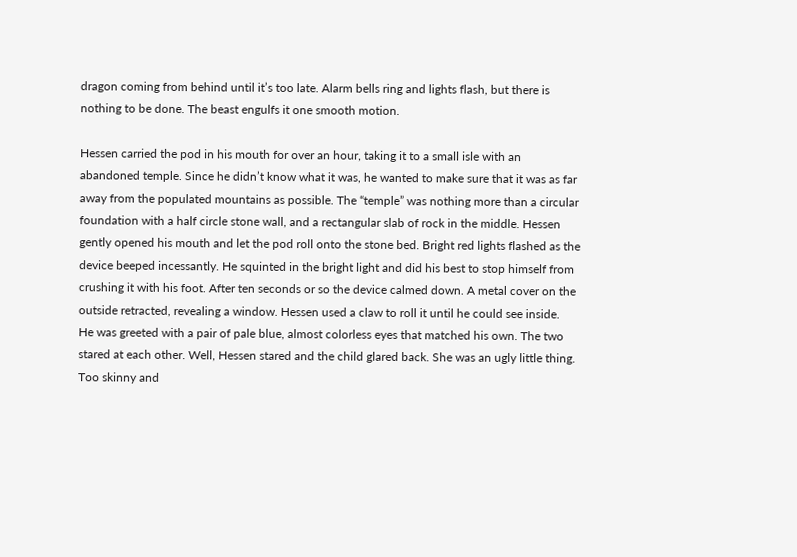dragon coming from behind until it’s too late. Alarm bells ring and lights flash, but there is nothing to be done. The beast engulfs it one smooth motion.

Hessen carried the pod in his mouth for over an hour, taking it to a small isle with an abandoned temple. Since he didn’t know what it was, he wanted to make sure that it was as far away from the populated mountains as possible. The “temple” was nothing more than a circular foundation with a half circle stone wall, and a rectangular slab of rock in the middle. Hessen gently opened his mouth and let the pod roll onto the stone bed. Bright red lights flashed as the device beeped incessantly. He squinted in the bright light and did his best to stop himself from crushing it with his foot. After ten seconds or so the device calmed down. A metal cover on the outside retracted, revealing a window. Hessen used a claw to roll it until he could see inside.
He was greeted with a pair of pale blue, almost colorless eyes that matched his own. The two stared at each other. Well, Hessen stared and the child glared back. She was an ugly little thing. Too skinny and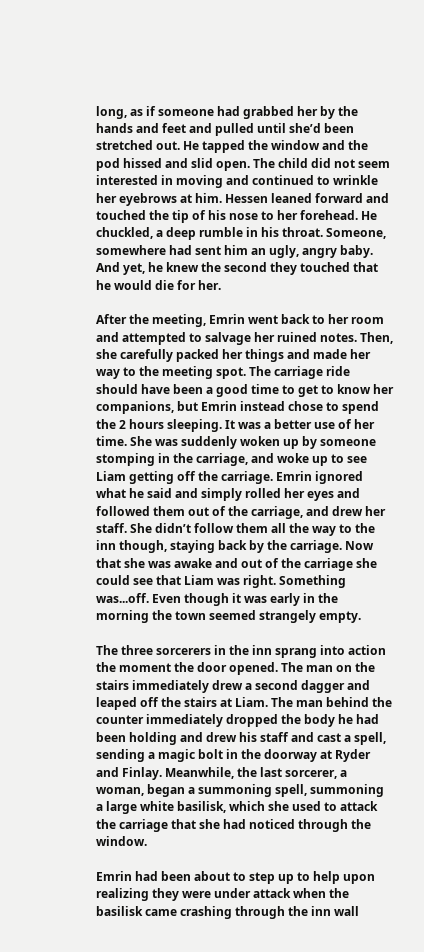long, as if someone had grabbed her by the hands and feet and pulled until she’d been stretched out. He tapped the window and the pod hissed and slid open. The child did not seem interested in moving and continued to wrinkle her eyebrows at him. Hessen leaned forward and touched the tip of his nose to her forehead. He chuckled, a deep rumble in his throat. Someone, somewhere had sent him an ugly, angry baby. And yet, he knew the second they touched that he would die for her.

After the meeting, Emrin went back to her room and attempted to salvage her ruined notes. Then, she carefully packed her things and made her way to the meeting spot. The carriage ride should have been a good time to get to know her companions, but Emrin instead chose to spend the 2 hours sleeping. It was a better use of her time. She was suddenly woken up by someone stomping in the carriage, and woke up to see Liam getting off the carriage. Emrin ignored what he said and simply rolled her eyes and followed them out of the carriage, and drew her staff. She didn’t follow them all the way to the inn though, staying back by the carriage. Now that she was awake and out of the carriage she could see that Liam was right. Something was...off. Even though it was early in the morning the town seemed strangely empty.

The three sorcerers in the inn sprang into action the moment the door opened. The man on the stairs immediately drew a second dagger and leaped off the stairs at Liam. The man behind the counter immediately dropped the body he had been holding and drew his staff and cast a spell, sending a magic bolt in the doorway at Ryder and Finlay. Meanwhile, the last sorcerer, a woman, began a summoning spell, summoning a large white basilisk, which she used to attack the carriage that she had noticed through the window.

Emrin had been about to step up to help upon realizing they were under attack when the basilisk came crashing through the inn wall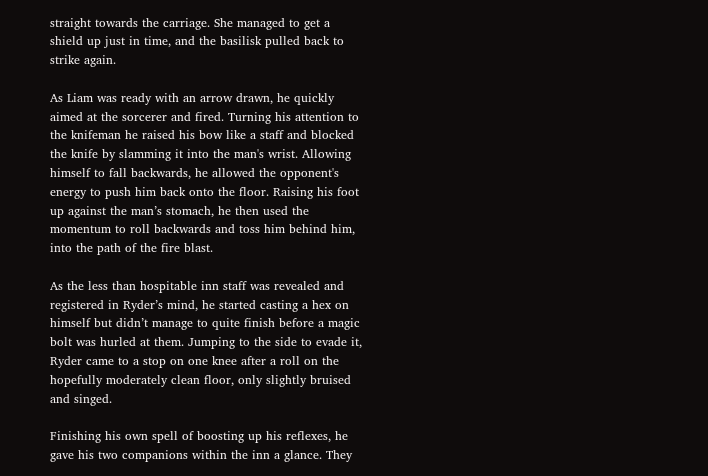straight towards the carriage. She managed to get a shield up just in time, and the basilisk pulled back to strike again.

As Liam was ready with an arrow drawn, he quickly aimed at the sorcerer and fired. Turning his attention to the knifeman he raised his bow like a staff and blocked the knife by slamming it into the man's wrist. Allowing himself to fall backwards, he allowed the opponent's energy to push him back onto the floor. Raising his foot up against the man’s stomach, he then used the momentum to roll backwards and toss him behind him, into the path of the fire blast.

As the less than hospitable inn staff was revealed and registered in Ryder’s mind, he started casting a hex on himself but didn’t manage to quite finish before a magic bolt was hurled at them. Jumping to the side to evade it, Ryder came to a stop on one knee after a roll on the hopefully moderately clean floor, only slightly bruised and singed.

Finishing his own spell of boosting up his reflexes, he gave his two companions within the inn a glance. They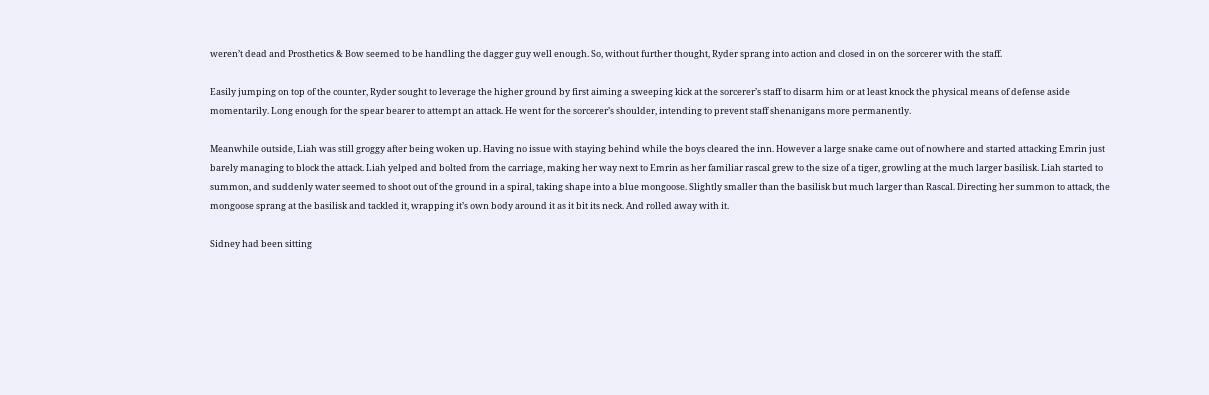weren’t dead and Prosthetics & Bow seemed to be handling the dagger guy well enough. So, without further thought, Ryder sprang into action and closed in on the sorcerer with the staff.

Easily jumping on top of the counter, Ryder sought to leverage the higher ground by first aiming a sweeping kick at the sorcerer’s staff to disarm him or at least knock the physical means of defense aside momentarily. Long enough for the spear bearer to attempt an attack. He went for the sorcerer’s shoulder, intending to prevent staff shenanigans more permanently.

Meanwhile outside, Liah was still groggy after being woken up. Having no issue with staying behind while the boys cleared the inn. However a large snake came out of nowhere and started attacking Emrin just barely managing to block the attack. Liah yelped and bolted from the carriage, making her way next to Emrin as her familiar rascal grew to the size of a tiger, growling at the much larger basilisk. Liah started to summon, and suddenly water seemed to shoot out of the ground in a spiral, taking shape into a blue mongoose. Slightly smaller than the basilisk but much larger than Rascal. Directing her summon to attack, the mongoose sprang at the basilisk and tackled it, wrapping it’s own body around it as it bit its neck. And rolled away with it.

Sidney had been sitting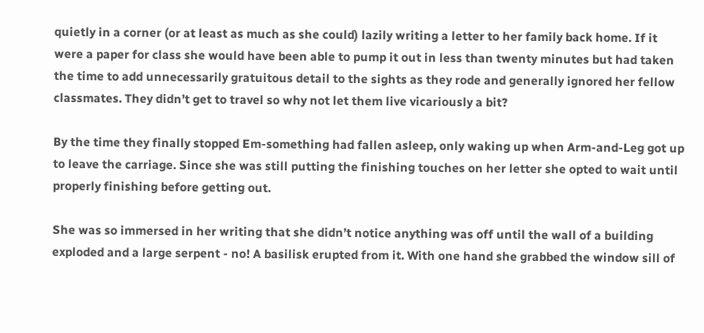quietly in a corner (or at least as much as she could) lazily writing a letter to her family back home. If it were a paper for class she would have been able to pump it out in less than twenty minutes but had taken the time to add unnecessarily gratuitous detail to the sights as they rode and generally ignored her fellow classmates. They didn’t get to travel so why not let them live vicariously a bit?

By the time they finally stopped Em-something had fallen asleep, only waking up when Arm-and-Leg got up to leave the carriage. Since she was still putting the finishing touches on her letter she opted to wait until properly finishing before getting out.

She was so immersed in her writing that she didn’t notice anything was off until the wall of a building exploded and a large serpent - no! A basilisk erupted from it. With one hand she grabbed the window sill of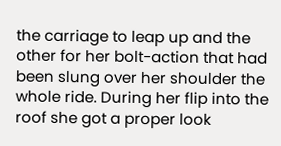the carriage to leap up and the other for her bolt-action that had been slung over her shoulder the whole ride. During her flip into the roof she got a proper look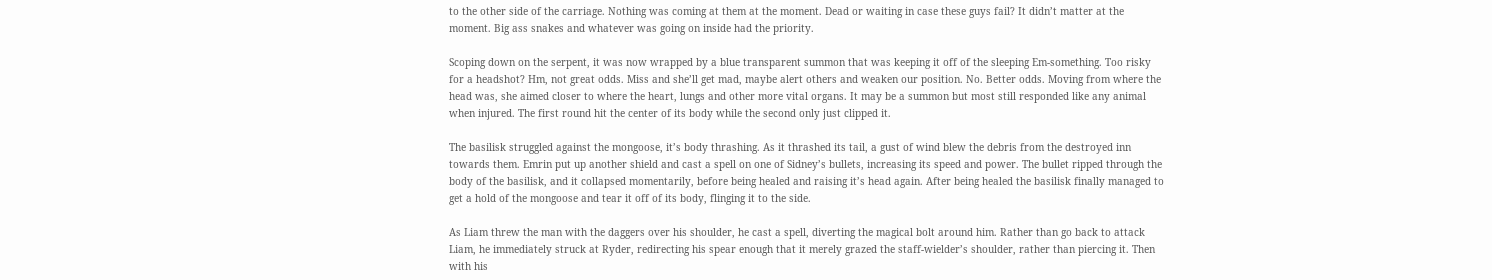to the other side of the carriage. Nothing was coming at them at the moment. Dead or waiting in case these guys fail? It didn’t matter at the moment. Big ass snakes and whatever was going on inside had the priority.

Scoping down on the serpent, it was now wrapped by a blue transparent summon that was keeping it off of the sleeping Em-something. Too risky for a headshot? Hm, not great odds. Miss and she’ll get mad, maybe alert others and weaken our position. No. Better odds. Moving from where the head was, she aimed closer to where the heart, lungs and other more vital organs. It may be a summon but most still responded like any animal when injured. The first round hit the center of its body while the second only just clipped it.

The basilisk struggled against the mongoose, it’s body thrashing. As it thrashed its tail, a gust of wind blew the debris from the destroyed inn towards them. Emrin put up another shield and cast a spell on one of Sidney’s bullets, increasing its speed and power. The bullet ripped through the body of the basilisk, and it collapsed momentarily, before being healed and raising it’s head again. After being healed the basilisk finally managed to get a hold of the mongoose and tear it off of its body, flinging it to the side.

As Liam threw the man with the daggers over his shoulder, he cast a spell, diverting the magical bolt around him. Rather than go back to attack Liam, he immediately struck at Ryder, redirecting his spear enough that it merely grazed the staff-wielder’s shoulder, rather than piercing it. Then with his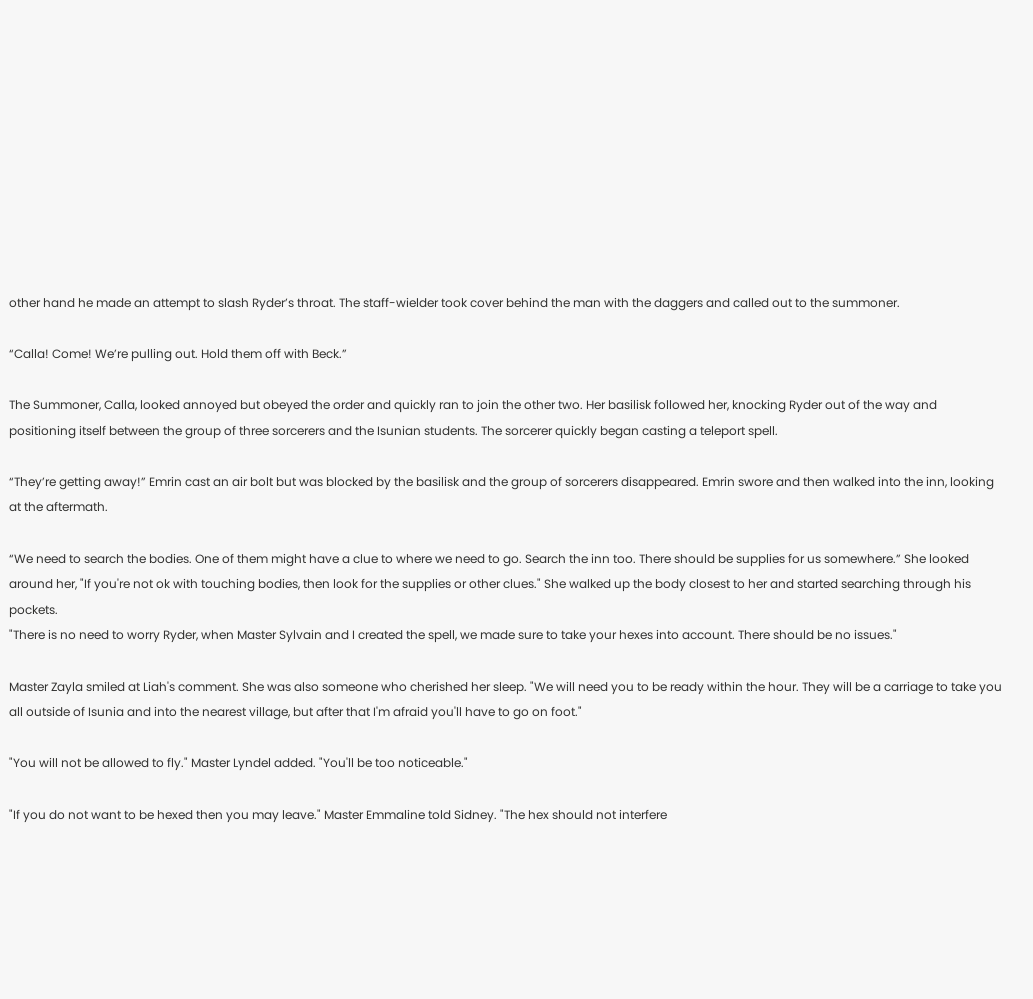other hand he made an attempt to slash Ryder’s throat. The staff-wielder took cover behind the man with the daggers and called out to the summoner.

“Calla! Come! We’re pulling out. Hold them off with Beck.”

The Summoner, Calla, looked annoyed but obeyed the order and quickly ran to join the other two. Her basilisk followed her, knocking Ryder out of the way and positioning itself between the group of three sorcerers and the Isunian students. The sorcerer quickly began casting a teleport spell.

“They’re getting away!” Emrin cast an air bolt but was blocked by the basilisk and the group of sorcerers disappeared. Emrin swore and then walked into the inn, looking at the aftermath.

“We need to search the bodies. One of them might have a clue to where we need to go. Search the inn too. There should be supplies for us somewhere.” She looked around her, "If you're not ok with touching bodies, then look for the supplies or other clues." She walked up the body closest to her and started searching through his pockets.
"There is no need to worry Ryder, when Master Sylvain and I created the spell, we made sure to take your hexes into account. There should be no issues."

Master Zayla smiled at Liah's comment. She was also someone who cherished her sleep. "We will need you to be ready within the hour. They will be a carriage to take you all outside of Isunia and into the nearest village, but after that I'm afraid you'll have to go on foot."

"You will not be allowed to fly." Master Lyndel added. "You'll be too noticeable."

"If you do not want to be hexed then you may leave." Master Emmaline told Sidney. "The hex should not interfere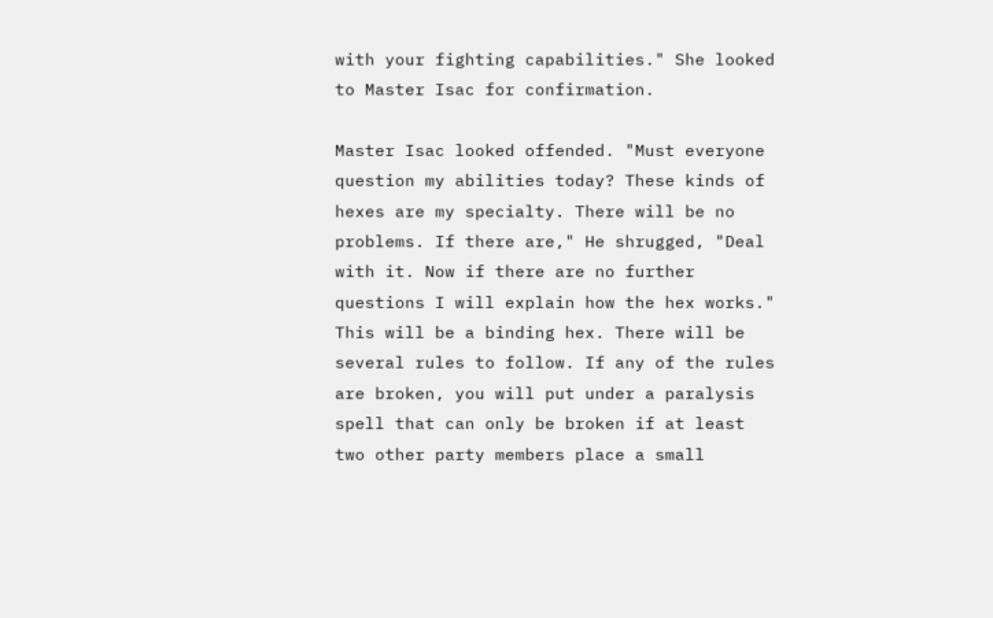with your fighting capabilities." She looked to Master Isac for confirmation.

Master Isac looked offended. "Must everyone question my abilities today? These kinds of hexes are my specialty. There will be no problems. If there are," He shrugged, "Deal with it. Now if there are no further questions I will explain how the hex works." This will be a binding hex. There will be several rules to follow. If any of the rules are broken, you will put under a paralysis spell that can only be broken if at least two other party members place a small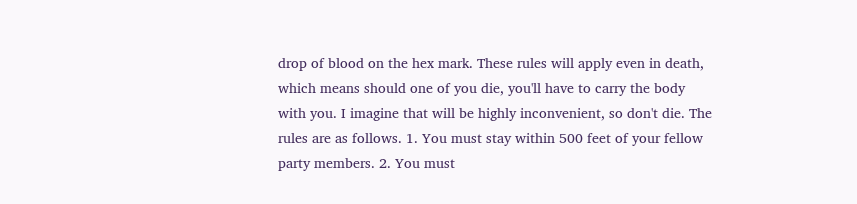drop of blood on the hex mark. These rules will apply even in death, which means should one of you die, you'll have to carry the body with you. I imagine that will be highly inconvenient, so don't die. The rules are as follows. 1. You must stay within 500 feet of your fellow party members. 2. You must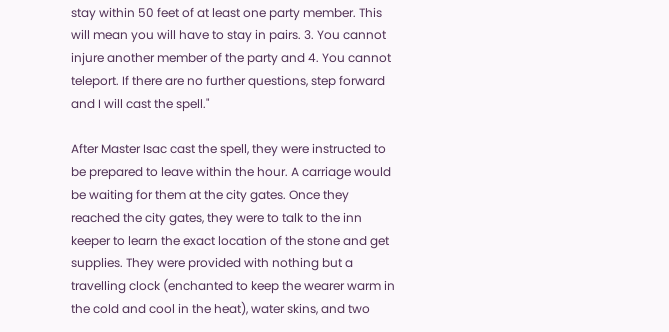stay within 50 feet of at least one party member. This will mean you will have to stay in pairs. 3. You cannot injure another member of the party and 4. You cannot teleport. If there are no further questions, step forward and I will cast the spell."

After Master Isac cast the spell, they were instructed to be prepared to leave within the hour. A carriage would be waiting for them at the city gates. Once they reached the city gates, they were to talk to the inn keeper to learn the exact location of the stone and get supplies. They were provided with nothing but a travelling clock (enchanted to keep the wearer warm in the cold and cool in the heat), water skins, and two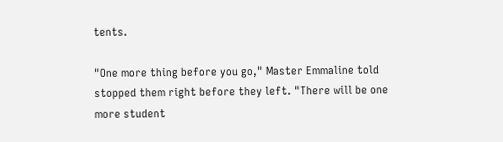tents.

"One more thing before you go," Master Emmaline told stopped them right before they left. "There will be one more student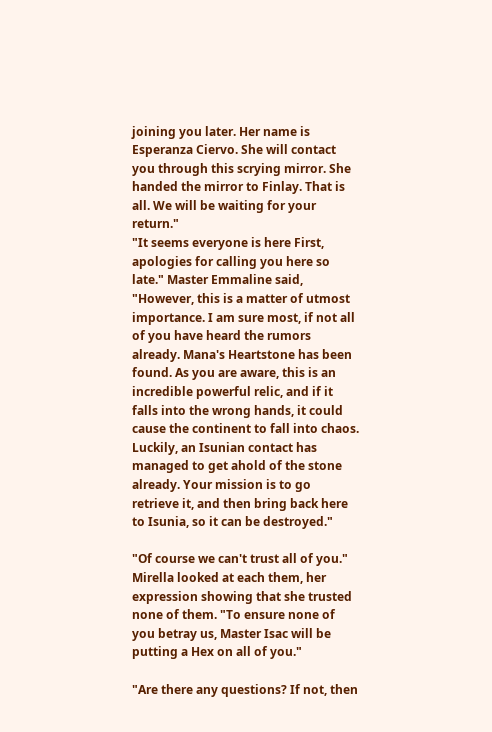joining you later. Her name is Esperanza Ciervo. She will contact you through this scrying mirror. She handed the mirror to Finlay. That is all. We will be waiting for your return."
"It seems everyone is here First, apologies for calling you here so late." Master Emmaline said, "However, this is a matter of utmost importance. I am sure most, if not all of you have heard the rumors already. Mana's Heartstone has been found. As you are aware, this is an incredible powerful relic, and if it falls into the wrong hands, it could cause the continent to fall into chaos. Luckily, an Isunian contact has managed to get ahold of the stone already. Your mission is to go retrieve it, and then bring back here to Isunia, so it can be destroyed."

"Of course we can't trust all of you." Mirella looked at each them, her expression showing that she trusted none of them. "To ensure none of you betray us, Master Isac will be putting a Hex on all of you."

"Are there any questions? If not, then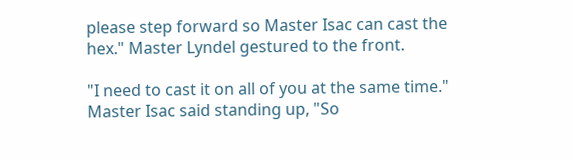please step forward so Master Isac can cast the hex." Master Lyndel gestured to the front.

"I need to cast it on all of you at the same time." Master Isac said standing up, "So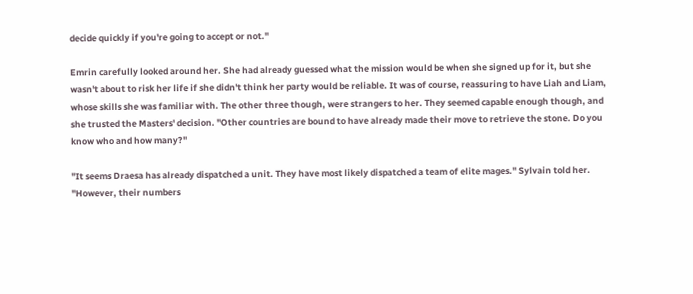decide quickly if you're going to accept or not."

Emrin carefully looked around her. She had already guessed what the mission would be when she signed up for it, but she wasn't about to risk her life if she didn't think her party would be reliable. It was of course, reassuring to have Liah and Liam, whose skills she was familiar with. The other three though, were strangers to her. They seemed capable enough though, and she trusted the Masters' decision. "Other countries are bound to have already made their move to retrieve the stone. Do you know who and how many?"

"It seems Draesa has already dispatched a unit. They have most likely dispatched a team of elite mages." Sylvain told her. "However, their numbers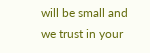will be small and we trust in your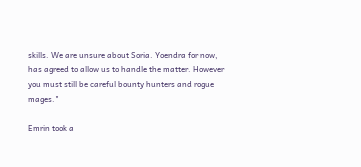skills. We are unsure about Soria. Yoendra for now, has agreed to allow us to handle the matter. However you must still be careful bounty hunters and rogue mages."

Emrin took a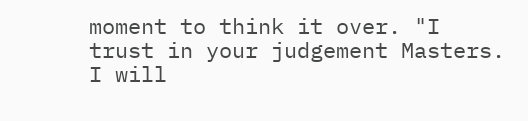moment to think it over. "I trust in your judgement Masters. I will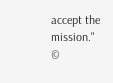accept the mission."
©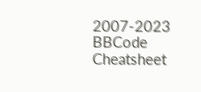2007-2023
BBCode Cheatsheet